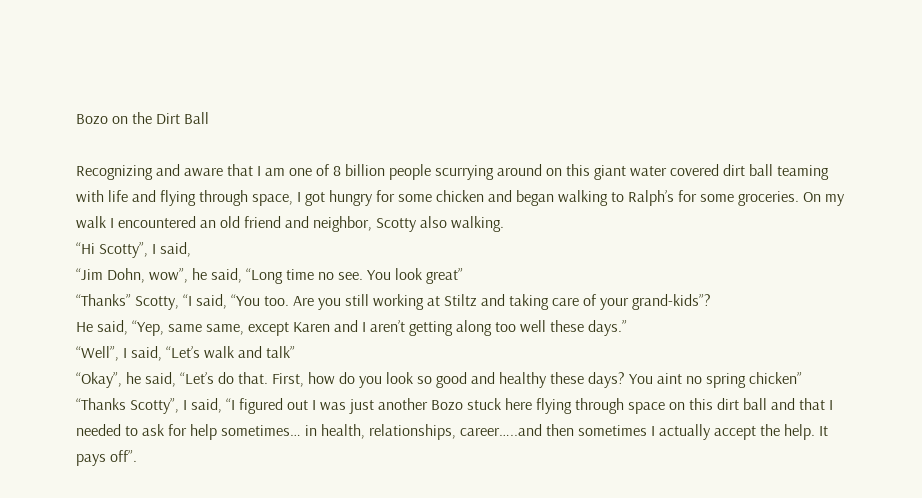Bozo on the Dirt Ball

Recognizing and aware that I am one of 8 billion people scurrying around on this giant water covered dirt ball teaming with life and flying through space, I got hungry for some chicken and began walking to Ralph’s for some groceries. On my walk I encountered an old friend and neighbor, Scotty also walking.
“Hi Scotty”, I said,
“Jim Dohn, wow”, he said, “Long time no see. You look great”
“Thanks” Scotty, “I said, “You too. Are you still working at Stiltz and taking care of your grand-kids”?
He said, “Yep, same same, except Karen and I aren’t getting along too well these days.”
“Well”, I said, “Let’s walk and talk”
“Okay”, he said, “Let’s do that. First, how do you look so good and healthy these days? You aint no spring chicken”
“Thanks Scotty”, I said, “I figured out I was just another Bozo stuck here flying through space on this dirt ball and that I needed to ask for help sometimes… in health, relationships, career…..and then sometimes I actually accept the help. It pays off”.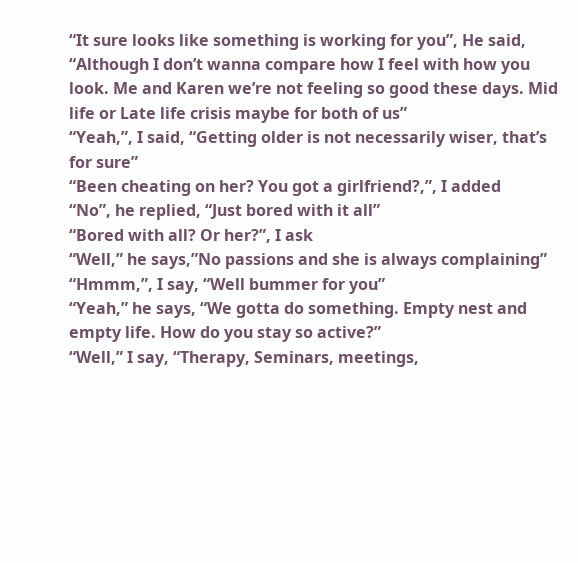“It sure looks like something is working for you”, He said, “Although I don’t wanna compare how I feel with how you look. Me and Karen we’re not feeling so good these days. Mid life or Late life crisis maybe for both of us”
“Yeah,”, I said, “Getting older is not necessarily wiser, that’s for sure”
“Been cheating on her? You got a girlfriend?,”, I added
“No”, he replied, “Just bored with it all”
“Bored with all? Or her?”, I ask
“Well,” he says,”No passions and she is always complaining”
“Hmmm,”, I say, “Well bummer for you”
“Yeah,” he says, “We gotta do something. Empty nest and empty life. How do you stay so active?”
“Well,” I say, “Therapy, Seminars, meetings,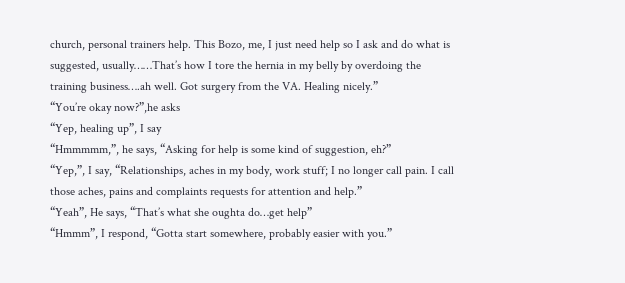church, personal trainers help. This Bozo, me, I just need help so I ask and do what is suggested, usually……That’s how I tore the hernia in my belly by overdoing the training business….ah well. Got surgery from the VA. Healing nicely.”
“You’re okay now?”,he asks
“Yep, healing up”, I say
“Hmmmmm,”, he says, “Asking for help is some kind of suggestion, eh?”
“Yep,”, I say, “Relationships, aches in my body, work stuff; I no longer call pain. I call those aches, pains and complaints requests for attention and help.”
“Yeah”, He says, “That’s what she oughta do…get help”
“Hmmm”, I respond, “Gotta start somewhere, probably easier with you.”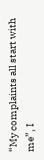“My complaints all start with me”, I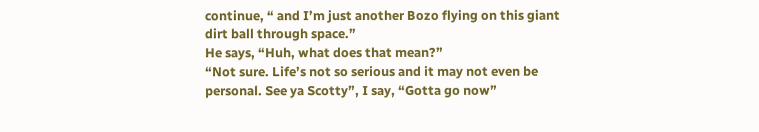continue, “ and I’m just another Bozo flying on this giant dirt ball through space.”
He says, “Huh, what does that mean?”
“Not sure. Life’s not so serious and it may not even be personal. See ya Scotty”, I say, “Gotta go now”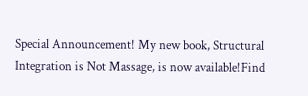Special Announcement! My new book, Structural Integration is Not Massage, is now available!Find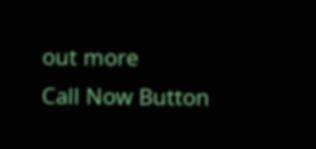out more
Call Now Button